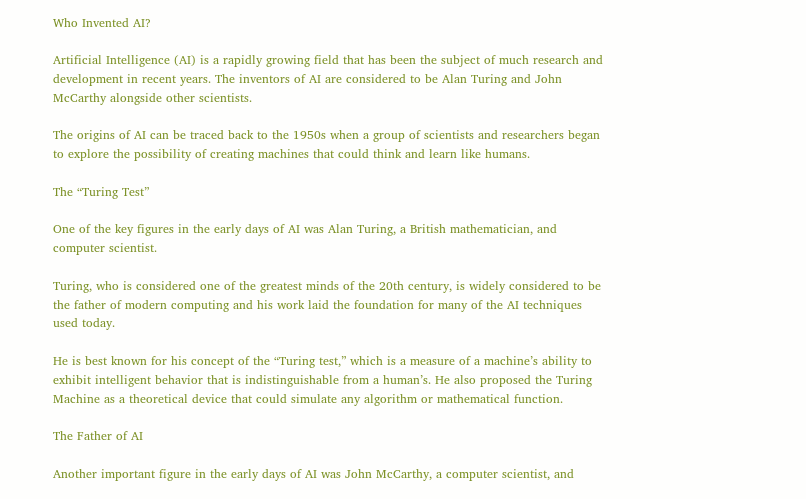Who Invented AI?

Artificial Intelligence (AI) is a rapidly growing field that has been the subject of much research and development in recent years. The inventors of AI are considered to be Alan Turing and John McCarthy alongside other scientists.

The origins of AI can be traced back to the 1950s when a group of scientists and researchers began to explore the possibility of creating machines that could think and learn like humans.

The “Turing Test”

One of the key figures in the early days of AI was Alan Turing, a British mathematician, and computer scientist.

Turing, who is considered one of the greatest minds of the 20th century, is widely considered to be the father of modern computing and his work laid the foundation for many of the AI techniques used today.

He is best known for his concept of the “Turing test,” which is a measure of a machine’s ability to exhibit intelligent behavior that is indistinguishable from a human’s. He also proposed the Turing Machine as a theoretical device that could simulate any algorithm or mathematical function.

The Father of AI

Another important figure in the early days of AI was John McCarthy, a computer scientist, and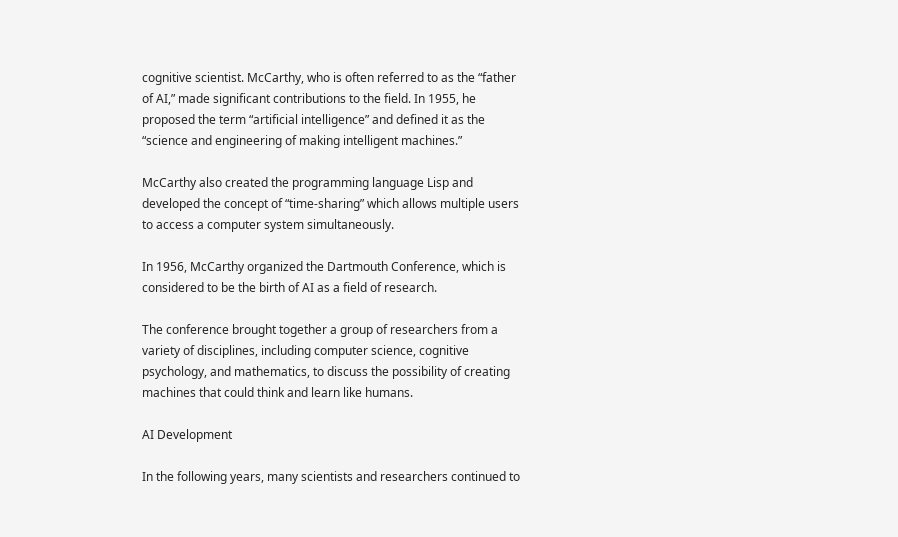cognitive scientist. McCarthy, who is often referred to as the “father of AI,” made significant contributions to the field. In 1955, he proposed the term “artificial intelligence” and defined it as the “science and engineering of making intelligent machines.”

McCarthy also created the programming language Lisp and developed the concept of “time-sharing” which allows multiple users to access a computer system simultaneously.

In 1956, McCarthy organized the Dartmouth Conference, which is considered to be the birth of AI as a field of research.

The conference brought together a group of researchers from a variety of disciplines, including computer science, cognitive psychology, and mathematics, to discuss the possibility of creating machines that could think and learn like humans.

AI Development

In the following years, many scientists and researchers continued to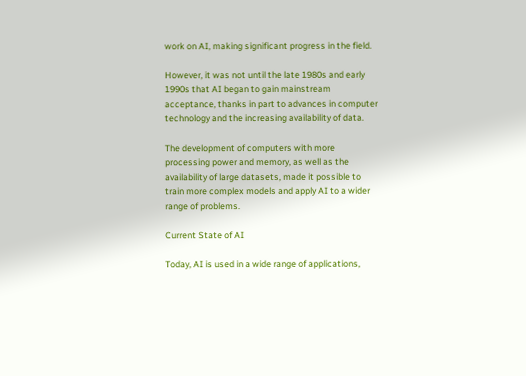work on AI, making significant progress in the field.

However, it was not until the late 1980s and early 1990s that AI began to gain mainstream acceptance, thanks in part to advances in computer technology and the increasing availability of data.

The development of computers with more processing power and memory, as well as the availability of large datasets, made it possible to train more complex models and apply AI to a wider range of problems.

Current State of AI

Today, AI is used in a wide range of applications,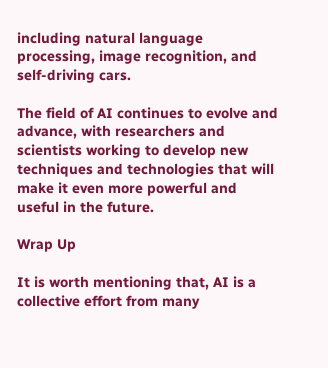including natural language processing, image recognition, and self-driving cars.

The field of AI continues to evolve and advance, with researchers and scientists working to develop new techniques and technologies that will make it even more powerful and useful in the future.

Wrap Up

It is worth mentioning that, AI is a collective effort from many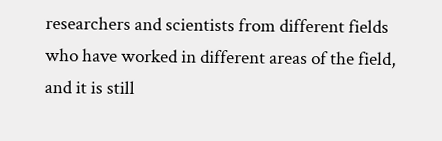researchers and scientists from different fields who have worked in different areas of the field, and it is still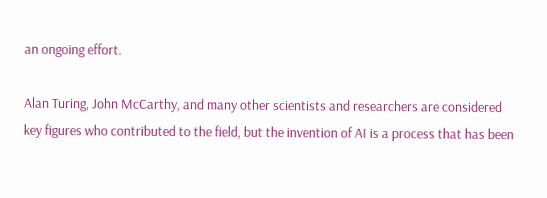an ongoing effort.

Alan Turing, John McCarthy, and many other scientists and researchers are considered key figures who contributed to the field, but the invention of AI is a process that has been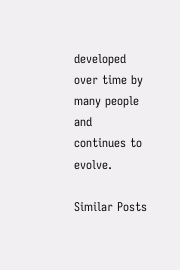developed over time by many people and continues to evolve.

Similar Posts